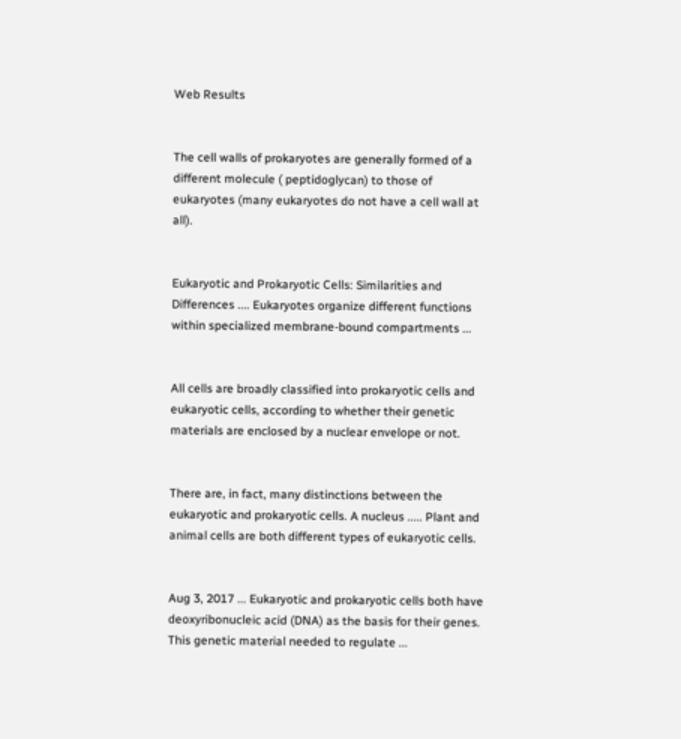Web Results


The cell walls of prokaryotes are generally formed of a different molecule ( peptidoglycan) to those of eukaryotes (many eukaryotes do not have a cell wall at all).


Eukaryotic and Prokaryotic Cells: Similarities and Differences .... Eukaryotes organize different functions within specialized membrane-bound compartments ...


All cells are broadly classified into prokaryotic cells and eukaryotic cells, according to whether their genetic materials are enclosed by a nuclear envelope or not.


There are, in fact, many distinctions between the eukaryotic and prokaryotic cells. A nucleus ..... Plant and animal cells are both different types of eukaryotic cells.


Aug 3, 2017 ... Eukaryotic and prokaryotic cells both have deoxyribonucleic acid (DNA) as the basis for their genes. This genetic material needed to regulate ...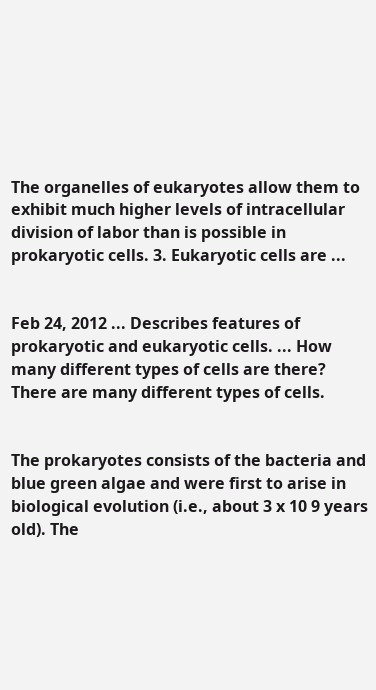The organelles of eukaryotes allow them to exhibit much higher levels of intracellular division of labor than is possible in prokaryotic cells. 3. Eukaryotic cells are ...


Feb 24, 2012 ... Describes features of prokaryotic and eukaryotic cells. ... How many different types of cells are there? There are many different types of cells.


The prokaryotes consists of the bacteria and blue green algae and were first to arise in biological evolution (i.e., about 3 x 10 9 years old). The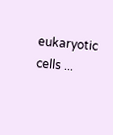eukaryotic cells ...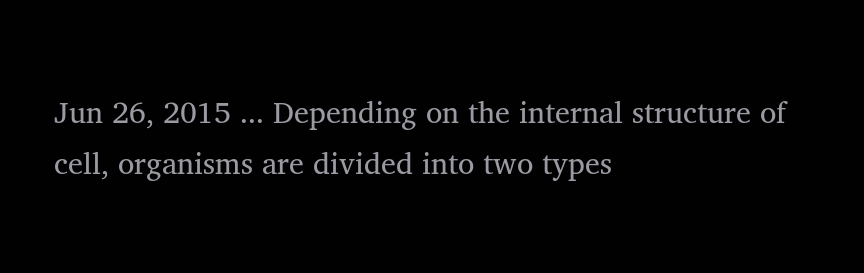Jun 26, 2015 ... Depending on the internal structure of cell, organisms are divided into two types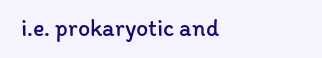i.e. prokaryotic and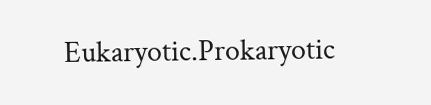Eukaryotic.Prokaryotic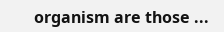organism are those ...